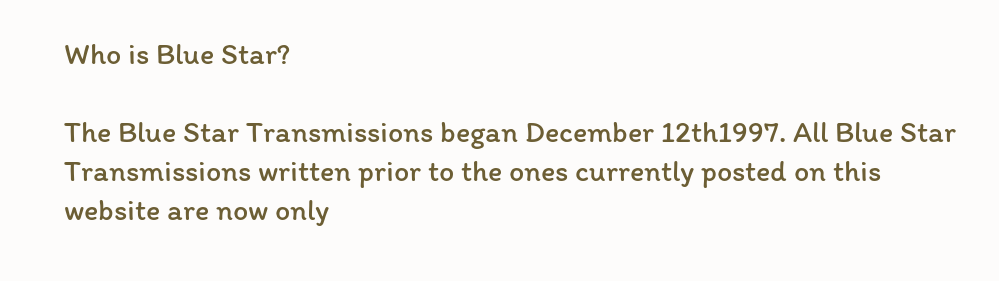Who is Blue Star?

The Blue Star Transmissions began December 12th1997. All Blue Star Transmissions written prior to the ones currently posted on this website are now only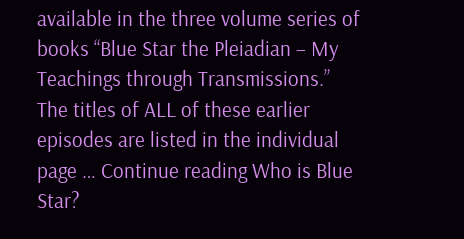available in the three volume series of books “Blue Star the Pleiadian – My Teachings through Transmissions.” The titles of ALL of these earlier episodes are listed in the individual page … Continue reading Who is Blue Star?